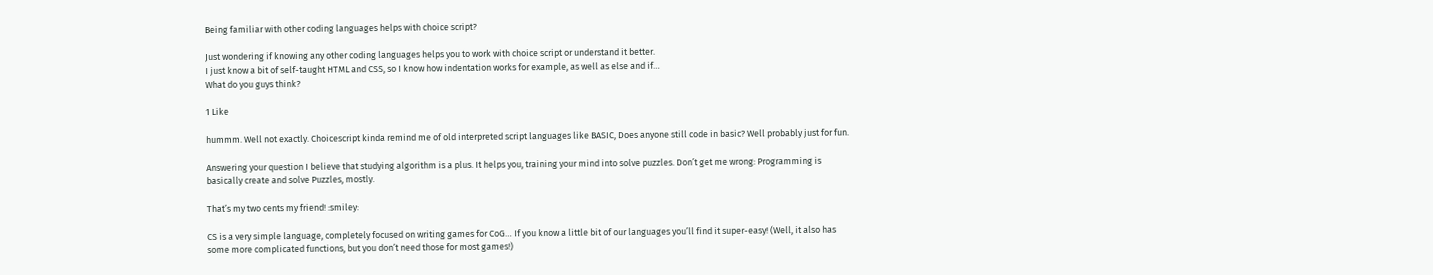Being familiar with other coding languages helps with choice script?

Just wondering if knowing any other coding languages helps you to work with choice script or understand it better.
I just know a bit of self-taught HTML and CSS, so I know how indentation works for example, as well as else and if…
What do you guys think?

1 Like

hummm. Well not exactly. Choicescript kinda remind me of old interpreted script languages like BASIC, Does anyone still code in basic? Well probably just for fun.

Answering your question I believe that studying algorithm is a plus. It helps you, training your mind into solve puzzles. Don’t get me wrong: Programming is basically create and solve Puzzles, mostly.

That’s my two cents my friend! :smiley:

CS is a very simple language, completely focused on writing games for CoG… If you know a little bit of our languages you’ll find it super-easy! (Well, it also has some more complicated functions, but you don’t need those for most games!)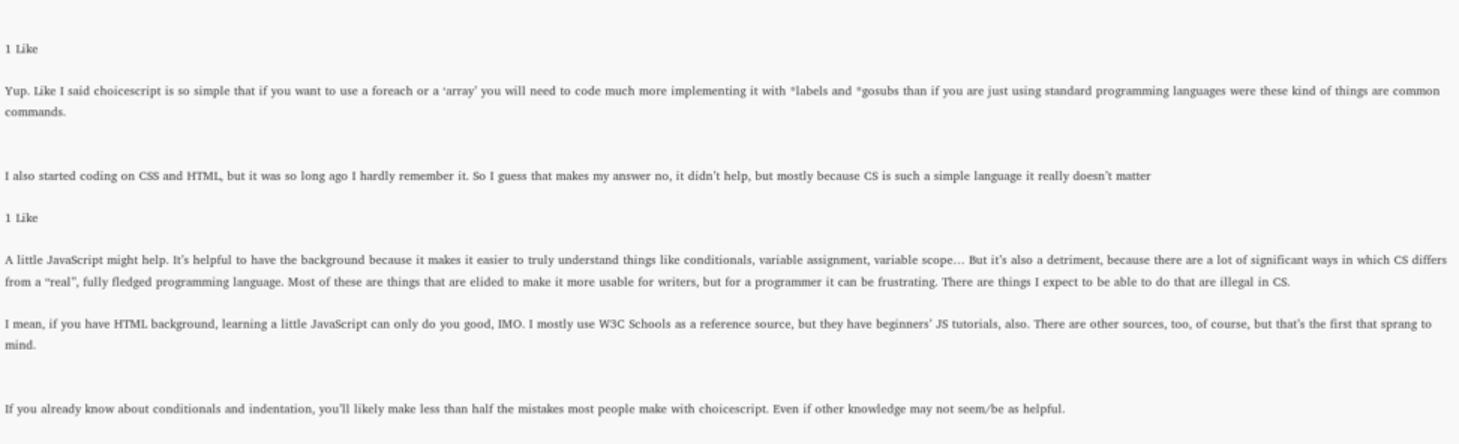1 Like

Yup. Like I said choicescript is so simple that if you want to use a foreach or a ‘array’ you will need to code much more implementing it with *labels and *gosubs than if you are just using standard programming languages were these kind of things are common commands.


I also started coding on CSS and HTML, but it was so long ago I hardly remember it. So I guess that makes my answer no, it didn’t help, but mostly because CS is such a simple language it really doesn’t matter

1 Like

A little JavaScript might help. It’s helpful to have the background because it makes it easier to truly understand things like conditionals, variable assignment, variable scope… But it’s also a detriment, because there are a lot of significant ways in which CS differs from a “real”, fully fledged programming language. Most of these are things that are elided to make it more usable for writers, but for a programmer it can be frustrating. There are things I expect to be able to do that are illegal in CS.

I mean, if you have HTML background, learning a little JavaScript can only do you good, IMO. I mostly use W3C Schools as a reference source, but they have beginners’ JS tutorials, also. There are other sources, too, of course, but that’s the first that sprang to mind.


If you already know about conditionals and indentation, you’ll likely make less than half the mistakes most people make with choicescript. Even if other knowledge may not seem/be as helpful.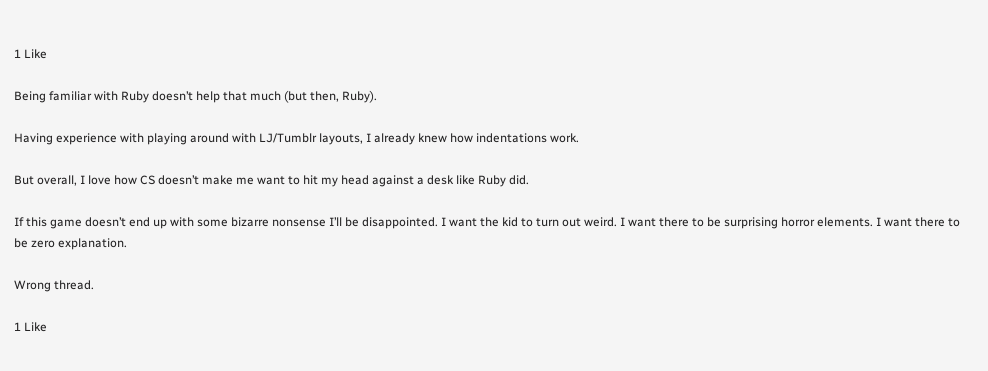1 Like

Being familiar with Ruby doesn’t help that much (but then, Ruby).

Having experience with playing around with LJ/Tumblr layouts, I already knew how indentations work.

But overall, I love how CS doesn’t make me want to hit my head against a desk like Ruby did.

If this game doesn’t end up with some bizarre nonsense I’ll be disappointed. I want the kid to turn out weird. I want there to be surprising horror elements. I want there to be zero explanation.

Wrong thread.

1 Like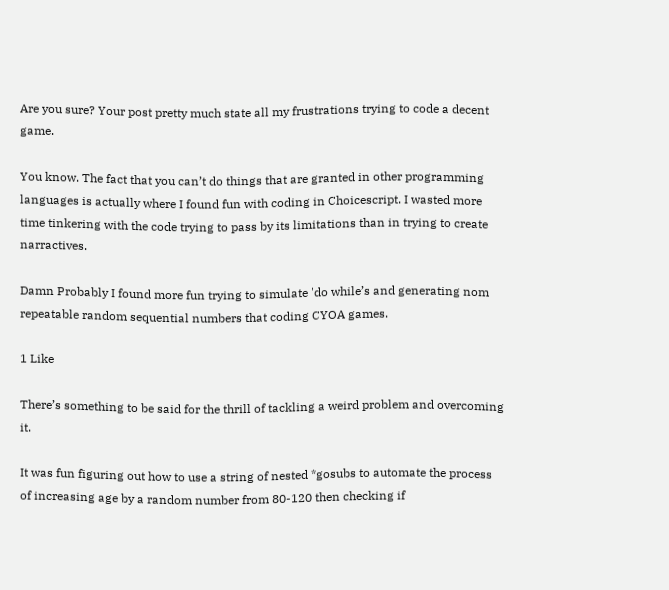Are you sure? Your post pretty much state all my frustrations trying to code a decent game.

You know. The fact that you can’t do things that are granted in other programming languages is actually where I found fun with coding in Choicescript. I wasted more time tinkering with the code trying to pass by its limitations than in trying to create narractives.

Damn Probably I found more fun trying to simulate 'do while’s and generating nom repeatable random sequential numbers that coding CYOA games.

1 Like

There’s something to be said for the thrill of tackling a weird problem and overcoming it.

It was fun figuring out how to use a string of nested *gosubs to automate the process of increasing age by a random number from 80-120 then checking if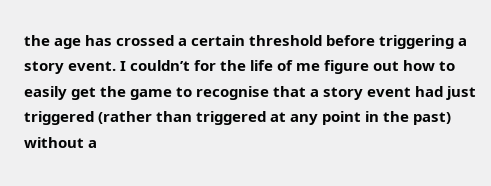the age has crossed a certain threshold before triggering a story event. I couldn’t for the life of me figure out how to easily get the game to recognise that a story event had just triggered (rather than triggered at any point in the past) without a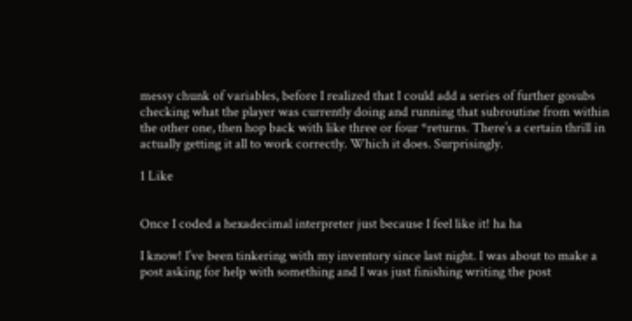messy chunk of variables, before I realized that I could add a series of further gosubs checking what the player was currently doing and running that subroutine from within the other one, then hop back with like three or four *returns. There’s a certain thrill in actually getting it all to work correctly. Which it does. Surprisingly.

1 Like


Once I coded a hexadecimal interpreter just because I feel like it! ha ha

I know! I’ve been tinkering with my inventory since last night. I was about to make a post asking for help with something and I was just finishing writing the post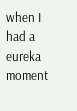when I had a eureka moment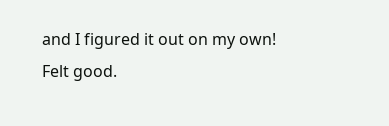and I figured it out on my own!
Felt good.